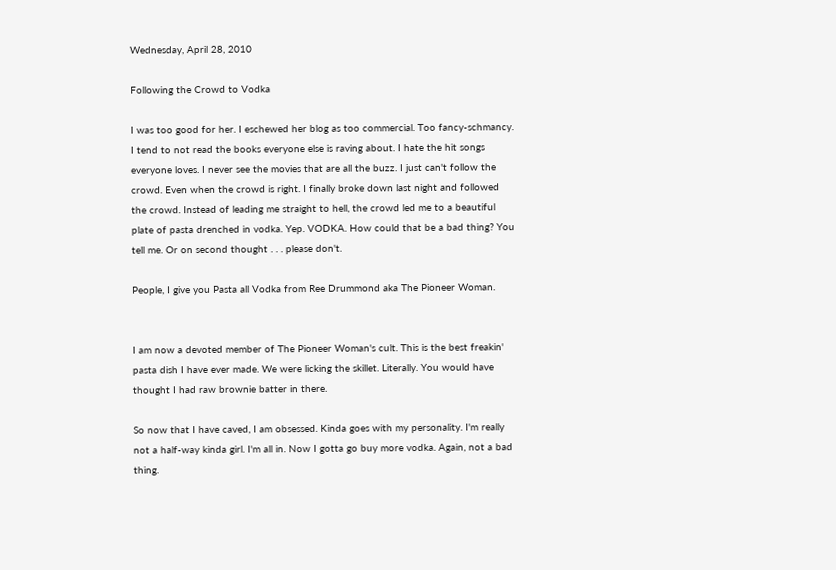Wednesday, April 28, 2010

Following the Crowd to Vodka

I was too good for her. I eschewed her blog as too commercial. Too fancy-schmancy. I tend to not read the books everyone else is raving about. I hate the hit songs everyone loves. I never see the movies that are all the buzz. I just can't follow the crowd. Even when the crowd is right. I finally broke down last night and followed the crowd. Instead of leading me straight to hell, the crowd led me to a beautiful plate of pasta drenched in vodka. Yep. VODKA. How could that be a bad thing? You tell me. Or on second thought . . . please don't.

People, I give you Pasta all Vodka from Ree Drummond aka The Pioneer Woman.


I am now a devoted member of The Pioneer Woman's cult. This is the best freakin' pasta dish I have ever made. We were licking the skillet. Literally. You would have thought I had raw brownie batter in there.

So now that I have caved, I am obsessed. Kinda goes with my personality. I'm really not a half-way kinda girl. I'm all in. Now I gotta go buy more vodka. Again, not a bad thing.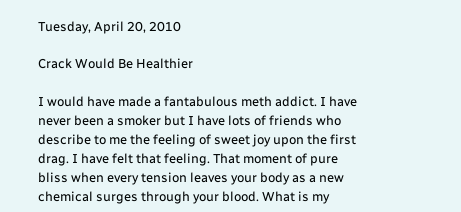Tuesday, April 20, 2010

Crack Would Be Healthier

I would have made a fantabulous meth addict. I have never been a smoker but I have lots of friends who describe to me the feeling of sweet joy upon the first drag. I have felt that feeling. That moment of pure bliss when every tension leaves your body as a new chemical surges through your blood. What is my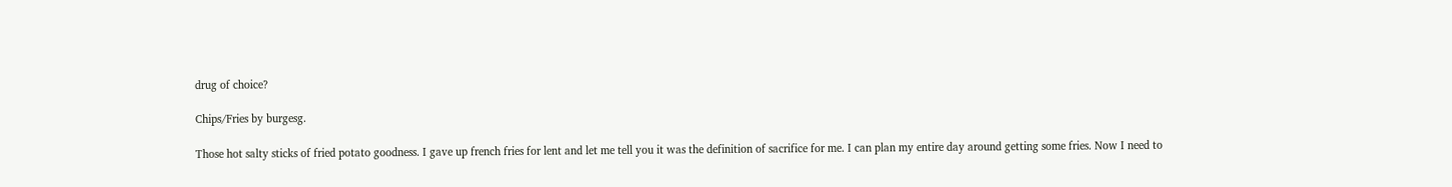drug of choice?

Chips/Fries by burgesg.

Those hot salty sticks of fried potato goodness. I gave up french fries for lent and let me tell you it was the definition of sacrifice for me. I can plan my entire day around getting some fries. Now I need to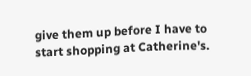give them up before I have to start shopping at Catherine's.